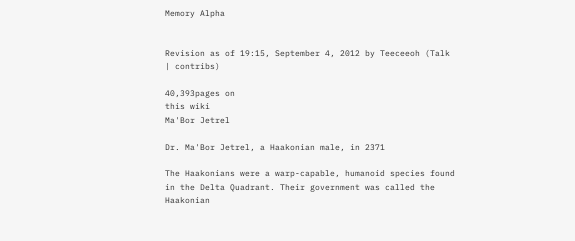Memory Alpha


Revision as of 19:15, September 4, 2012 by Teeceeoh (Talk | contribs)

40,393pages on
this wiki
Ma'Bor Jetrel

Dr. Ma'Bor Jetrel, a Haakonian male, in 2371

The Haakonians were a warp-capable, humanoid species found in the Delta Quadrant. Their government was called the Haakonian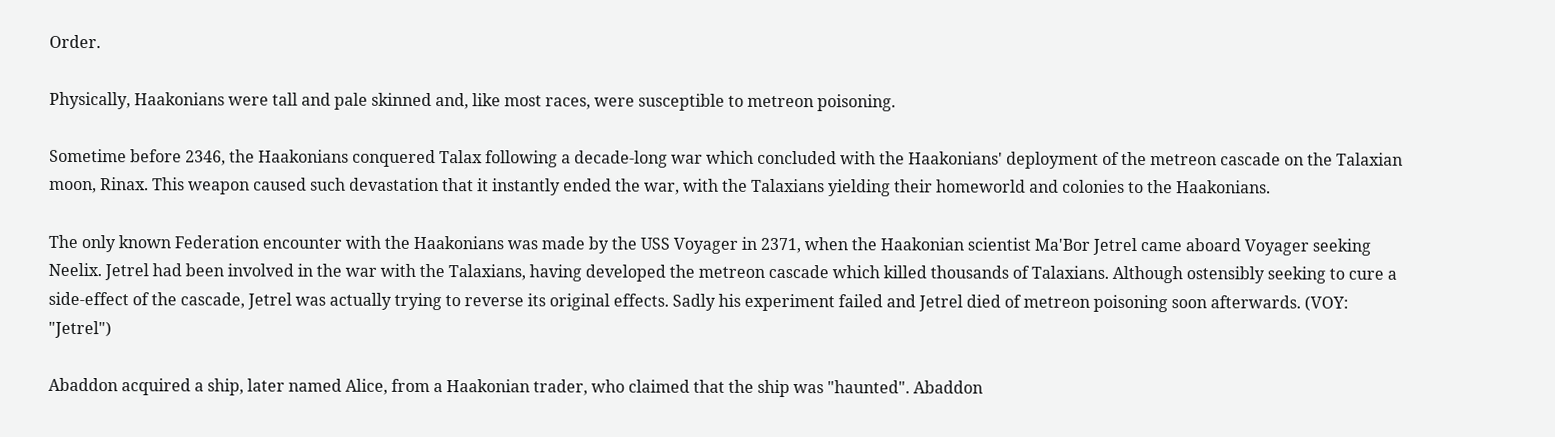Order.

Physically, Haakonians were tall and pale skinned and, like most races, were susceptible to metreon poisoning.

Sometime before 2346, the Haakonians conquered Talax following a decade-long war which concluded with the Haakonians' deployment of the metreon cascade on the Talaxian moon, Rinax. This weapon caused such devastation that it instantly ended the war, with the Talaxians yielding their homeworld and colonies to the Haakonians.

The only known Federation encounter with the Haakonians was made by the USS Voyager in 2371, when the Haakonian scientist Ma'Bor Jetrel came aboard Voyager seeking Neelix. Jetrel had been involved in the war with the Talaxians, having developed the metreon cascade which killed thousands of Talaxians. Although ostensibly seeking to cure a side-effect of the cascade, Jetrel was actually trying to reverse its original effects. Sadly his experiment failed and Jetrel died of metreon poisoning soon afterwards. (VOY: "Jetrel")

Abaddon acquired a ship, later named Alice, from a Haakonian trader, who claimed that the ship was "haunted". Abaddon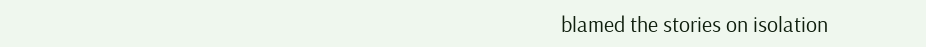blamed the stories on isolation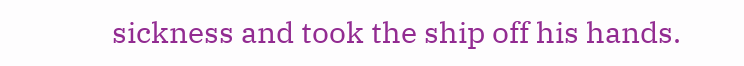sickness and took the ship off his hands.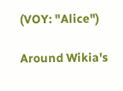(VOY: "Alice")

Around Wikia's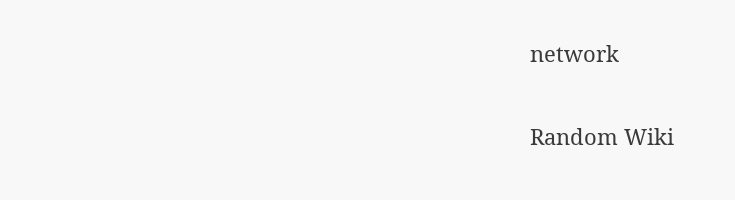network

Random Wiki